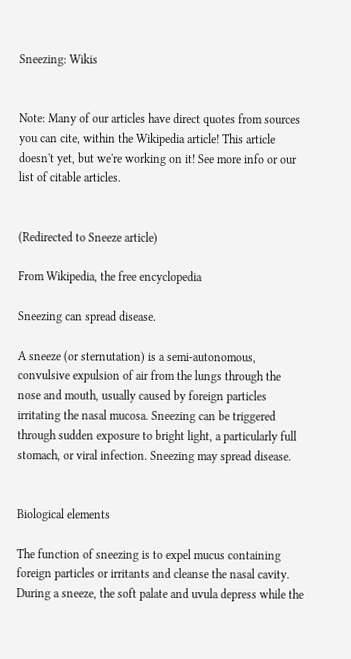Sneezing: Wikis


Note: Many of our articles have direct quotes from sources you can cite, within the Wikipedia article! This article doesn't yet, but we're working on it! See more info or our list of citable articles.


(Redirected to Sneeze article)

From Wikipedia, the free encyclopedia

Sneezing can spread disease.

A sneeze (or sternutation) is a semi-autonomous, convulsive expulsion of air from the lungs through the nose and mouth, usually caused by foreign particles irritating the nasal mucosa. Sneezing can be triggered through sudden exposure to bright light, a particularly full stomach, or viral infection. Sneezing may spread disease.


Biological elements

The function of sneezing is to expel mucus containing foreign particles or irritants and cleanse the nasal cavity. During a sneeze, the soft palate and uvula depress while the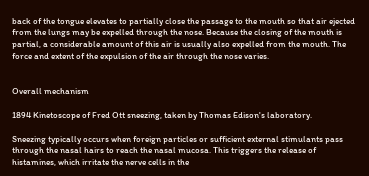back of the tongue elevates to partially close the passage to the mouth so that air ejected from the lungs may be expelled through the nose. Because the closing of the mouth is partial, a considerable amount of this air is usually also expelled from the mouth. The force and extent of the expulsion of the air through the nose varies.


Overall mechanism

1894 Kinetoscope of Fred Ott sneezing, taken by Thomas Edison's laboratory.

Sneezing typically occurs when foreign particles or sufficient external stimulants pass through the nasal hairs to reach the nasal mucosa. This triggers the release of histamines, which irritate the nerve cells in the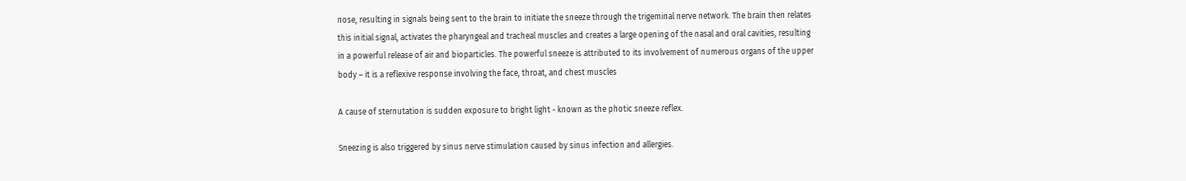nose, resulting in signals being sent to the brain to initiate the sneeze through the trigeminal nerve network. The brain then relates this initial signal, activates the pharyngeal and tracheal muscles and creates a large opening of the nasal and oral cavities, resulting in a powerful release of air and bioparticles. The powerful sneeze is attributed to its involvement of numerous organs of the upper body – it is a reflexive response involving the face, throat, and chest muscles

A cause of sternutation is sudden exposure to bright light - known as the photic sneeze reflex.

Sneezing is also triggered by sinus nerve stimulation caused by sinus infection and allergies.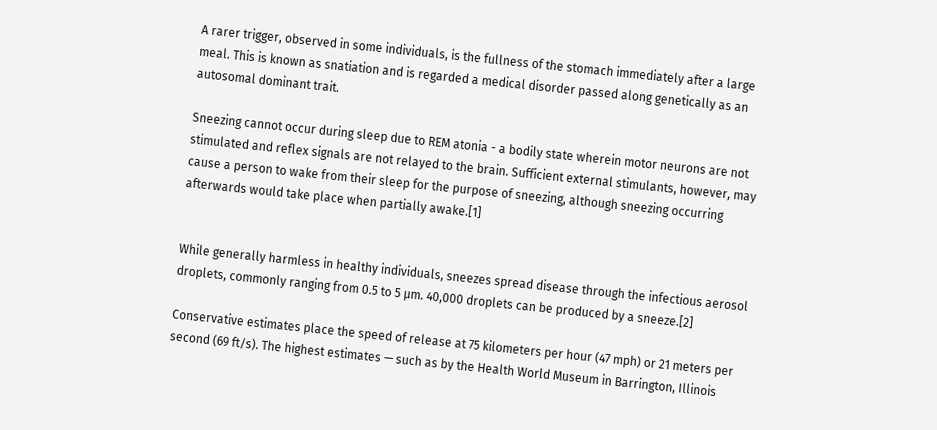A rarer trigger, observed in some individuals, is the fullness of the stomach immediately after a large meal. This is known as snatiation and is regarded a medical disorder passed along genetically as an autosomal dominant trait.

Sneezing cannot occur during sleep due to REM atonia - a bodily state wherein motor neurons are not stimulated and reflex signals are not relayed to the brain. Sufficient external stimulants, however, may cause a person to wake from their sleep for the purpose of sneezing, although sneezing occurring afterwards would take place when partially awake.[1]


While generally harmless in healthy individuals, sneezes spread disease through the infectious aerosol droplets, commonly ranging from 0.5 to 5 µm. 40,000 droplets can be produced by a sneeze.[2]

Conservative estimates place the speed of release at 75 kilometers per hour (47 mph) or 21 meters per second (69 ft/s). The highest estimates — such as by the Health World Museum in Barrington, Illinois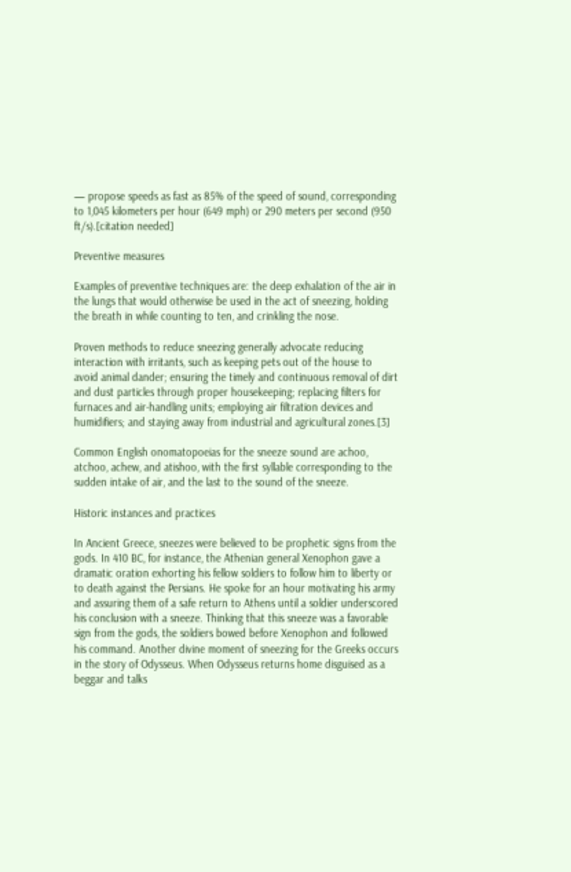— propose speeds as fast as 85% of the speed of sound, corresponding to 1,045 kilometers per hour (649 mph) or 290 meters per second (950 ft/s).[citation needed]

Preventive measures

Examples of preventive techniques are: the deep exhalation of the air in the lungs that would otherwise be used in the act of sneezing, holding the breath in while counting to ten, and crinkling the nose.

Proven methods to reduce sneezing generally advocate reducing interaction with irritants, such as keeping pets out of the house to avoid animal dander; ensuring the timely and continuous removal of dirt and dust particles through proper housekeeping; replacing filters for furnaces and air-handling units; employing air filtration devices and humidifiers; and staying away from industrial and agricultural zones.[3]

Common English onomatopoeias for the sneeze sound are achoo, atchoo, achew, and atishoo, with the first syllable corresponding to the sudden intake of air, and the last to the sound of the sneeze.

Historic instances and practices

In Ancient Greece, sneezes were believed to be prophetic signs from the gods. In 410 BC, for instance, the Athenian general Xenophon gave a dramatic oration exhorting his fellow soldiers to follow him to liberty or to death against the Persians. He spoke for an hour motivating his army and assuring them of a safe return to Athens until a soldier underscored his conclusion with a sneeze. Thinking that this sneeze was a favorable sign from the gods, the soldiers bowed before Xenophon and followed his command. Another divine moment of sneezing for the Greeks occurs in the story of Odysseus. When Odysseus returns home disguised as a beggar and talks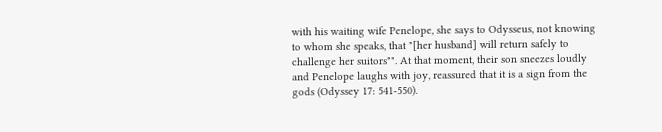with his waiting wife Penelope, she says to Odysseus, not knowing to whom she speaks, that "[her husband] will return safely to challenge her suitors"". At that moment, their son sneezes loudly and Penelope laughs with joy, reassured that it is a sign from the gods (Odyssey 17: 541-550).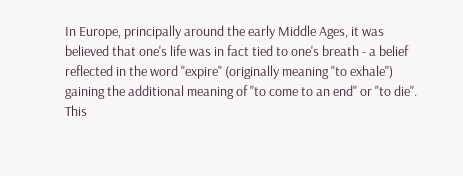In Europe, principally around the early Middle Ages, it was believed that one's life was in fact tied to one's breath - a belief reflected in the word "expire" (originally meaning "to exhale") gaining the additional meaning of "to come to an end" or "to die". This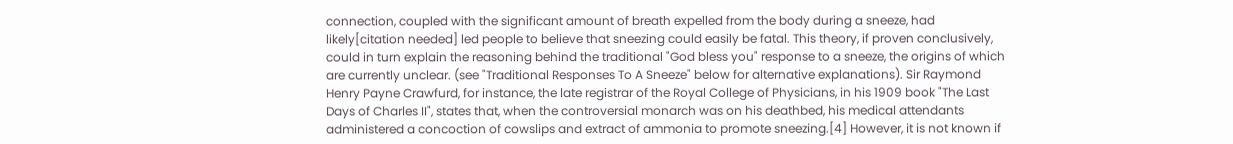connection, coupled with the significant amount of breath expelled from the body during a sneeze, had likely[citation needed] led people to believe that sneezing could easily be fatal. This theory, if proven conclusively, could in turn explain the reasoning behind the traditional "God bless you" response to a sneeze, the origins of which are currently unclear. (see "Traditional Responses To A Sneeze" below for alternative explanations). Sir Raymond Henry Payne Crawfurd, for instance, the late registrar of the Royal College of Physicians, in his 1909 book "The Last Days of Charles II", states that, when the controversial monarch was on his deathbed, his medical attendants administered a concoction of cowslips and extract of ammonia to promote sneezing.[4] However, it is not known if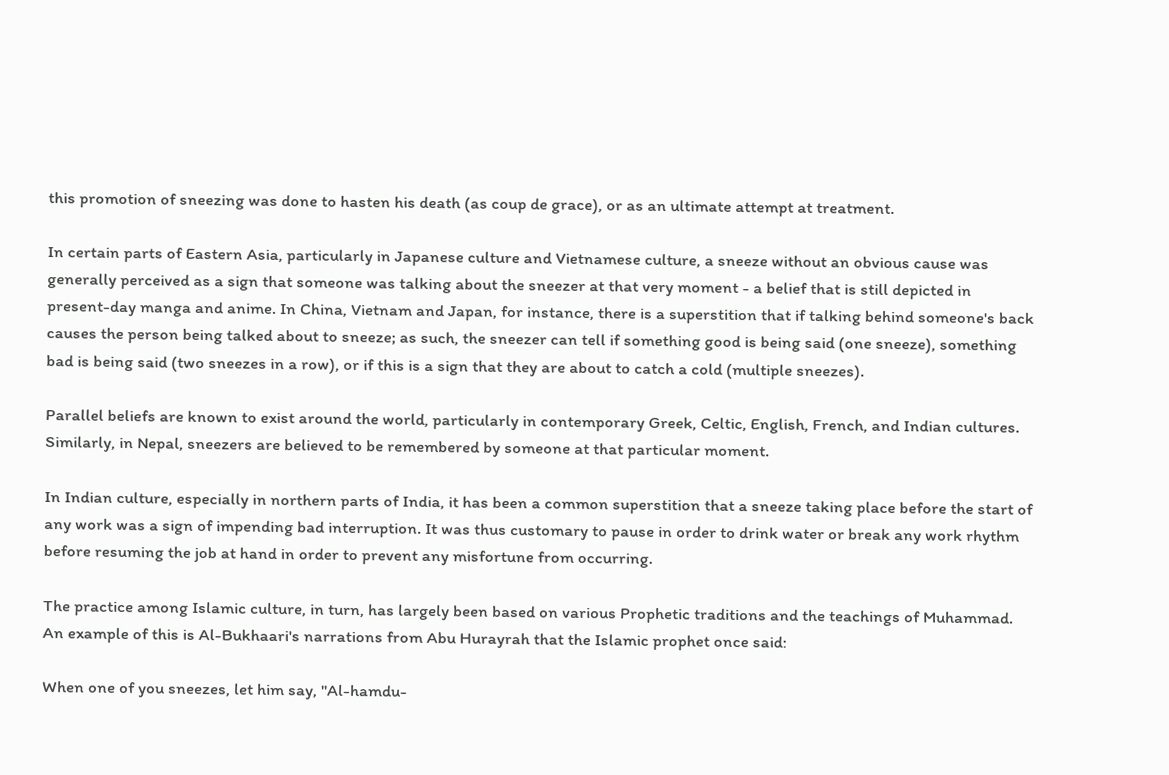this promotion of sneezing was done to hasten his death (as coup de grace), or as an ultimate attempt at treatment.

In certain parts of Eastern Asia, particularly in Japanese culture and Vietnamese culture, a sneeze without an obvious cause was generally perceived as a sign that someone was talking about the sneezer at that very moment - a belief that is still depicted in present-day manga and anime. In China, Vietnam and Japan, for instance, there is a superstition that if talking behind someone's back causes the person being talked about to sneeze; as such, the sneezer can tell if something good is being said (one sneeze), something bad is being said (two sneezes in a row), or if this is a sign that they are about to catch a cold (multiple sneezes).

Parallel beliefs are known to exist around the world, particularly in contemporary Greek, Celtic, English, French, and Indian cultures. Similarly, in Nepal, sneezers are believed to be remembered by someone at that particular moment.

In Indian culture, especially in northern parts of India, it has been a common superstition that a sneeze taking place before the start of any work was a sign of impending bad interruption. It was thus customary to pause in order to drink water or break any work rhythm before resuming the job at hand in order to prevent any misfortune from occurring.

The practice among Islamic culture, in turn, has largely been based on various Prophetic traditions and the teachings of Muhammad. An example of this is Al-Bukhaari's narrations from Abu Hurayrah that the Islamic prophet once said:

When one of you sneezes, let him say, "Al-hamdu-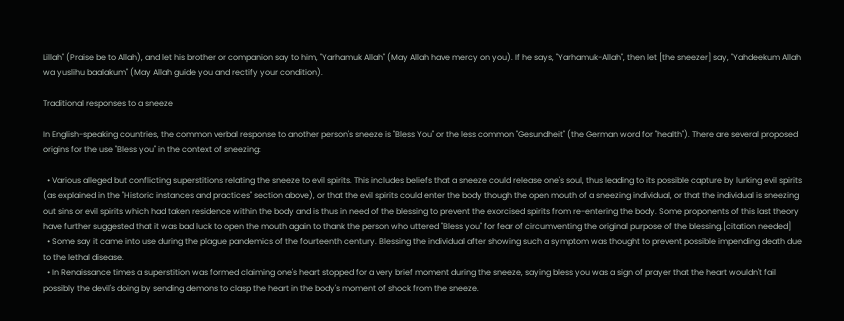Lillah" (Praise be to Allah), and let his brother or companion say to him, "Yarhamuk Allah" (May Allah have mercy on you). If he says, "Yarhamuk-Allah", then let [the sneezer] say, "Yahdeekum Allah wa yuslihu baalakum" (May Allah guide you and rectify your condition).

Traditional responses to a sneeze

In English-speaking countries, the common verbal response to another person's sneeze is "Bless You" or the less common "Gesundheit" (the German word for "health"). There are several proposed origins for the use "Bless you" in the context of sneezing:

  • Various alleged but conflicting superstitions relating the sneeze to evil spirits. This includes beliefs that a sneeze could release one's soul, thus leading to its possible capture by lurking evil spirits (as explained in the "Historic instances and practices" section above), or that the evil spirits could enter the body though the open mouth of a sneezing individual, or that the individual is sneezing out sins or evil spirits which had taken residence within the body and is thus in need of the blessing to prevent the exorcised spirits from re-entering the body. Some proponents of this last theory have further suggested that it was bad luck to open the mouth again to thank the person who uttered "Bless you" for fear of circumventing the original purpose of the blessing.[citation needed]
  • Some say it came into use during the plague pandemics of the fourteenth century. Blessing the individual after showing such a symptom was thought to prevent possible impending death due to the lethal disease.
  • In Renaissance times a superstition was formed claiming one's heart stopped for a very brief moment during the sneeze, saying bless you was a sign of prayer that the heart wouldn't fail possibly the devil's doing by sending demons to clasp the heart in the body's moment of shock from the sneeze.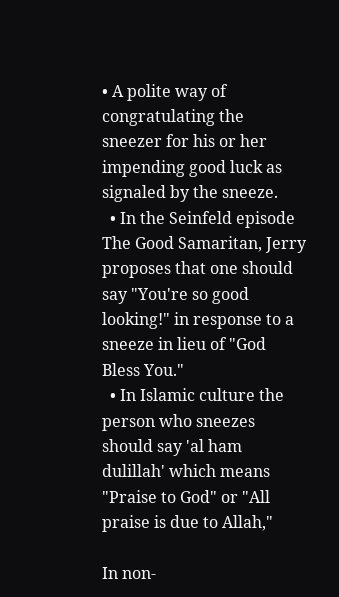• A polite way of congratulating the sneezer for his or her impending good luck as signaled by the sneeze.
  • In the Seinfeld episode The Good Samaritan, Jerry proposes that one should say "You're so good looking!" in response to a sneeze in lieu of "God Bless You."
  • In Islamic culture the person who sneezes should say 'al ham dulillah' which means "Praise to God" or "All praise is due to Allah,"

In non-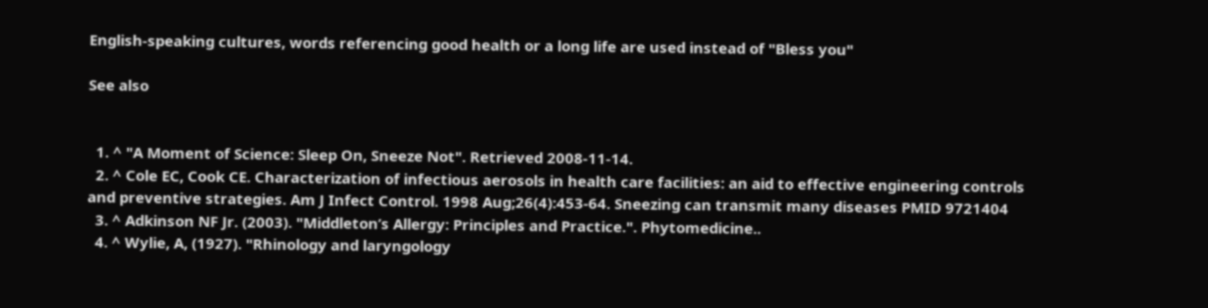English-speaking cultures, words referencing good health or a long life are used instead of "Bless you"

See also


  1. ^ "A Moment of Science: Sleep On, Sneeze Not". Retrieved 2008-11-14.
  2. ^ Cole EC, Cook CE. Characterization of infectious aerosols in health care facilities: an aid to effective engineering controls and preventive strategies. Am J Infect Control. 1998 Aug;26(4):453-64. Sneezing can transmit many diseases PMID 9721404
  3. ^ Adkinson NF Jr. (2003). "Middleton’s Allergy: Principles and Practice.". Phytomedicine..
  4. ^ Wylie, A, (1927). "Rhinology and laryngology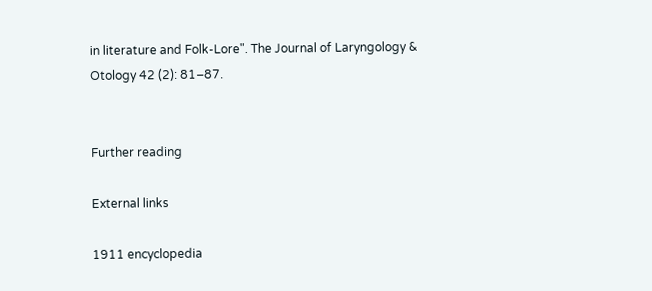in literature and Folk-Lore". The Journal of Laryngology & Otology 42 (2): 81–87.


Further reading

External links

1911 encyclopedia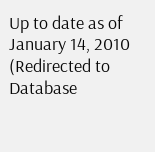Up to date as of January 14, 2010
(Redirected to Database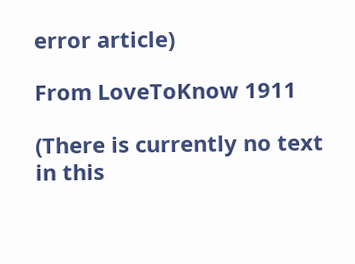error article)

From LoveToKnow 1911

(There is currently no text in this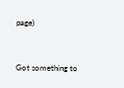page)


Got something to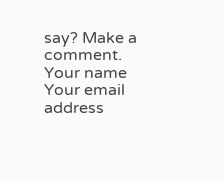say? Make a comment.
Your name
Your email address